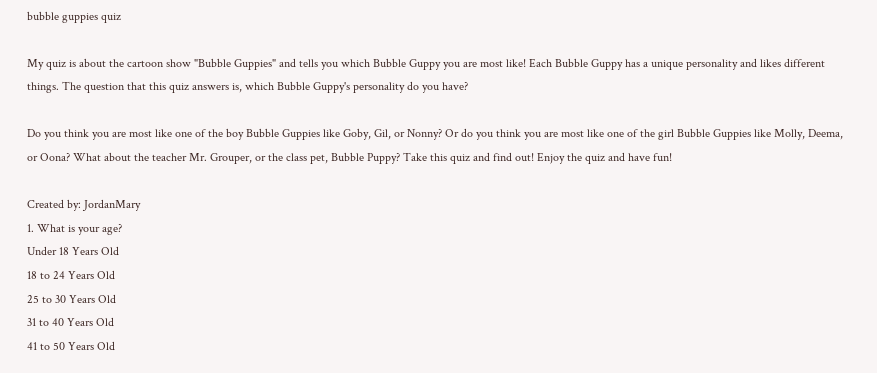bubble guppies quiz

My quiz is about the cartoon show "Bubble Guppies" and tells you which Bubble Guppy you are most like! Each Bubble Guppy has a unique personality and likes different things. The question that this quiz answers is, which Bubble Guppy's personality do you have?

Do you think you are most like one of the boy Bubble Guppies like Goby, Gil, or Nonny? Or do you think you are most like one of the girl Bubble Guppies like Molly, Deema, or Oona? What about the teacher Mr. Grouper, or the class pet, Bubble Puppy? Take this quiz and find out! Enjoy the quiz and have fun!

Created by: JordanMary
1. What is your age?
Under 18 Years Old
18 to 24 Years Old
25 to 30 Years Old
31 to 40 Years Old
41 to 50 Years Old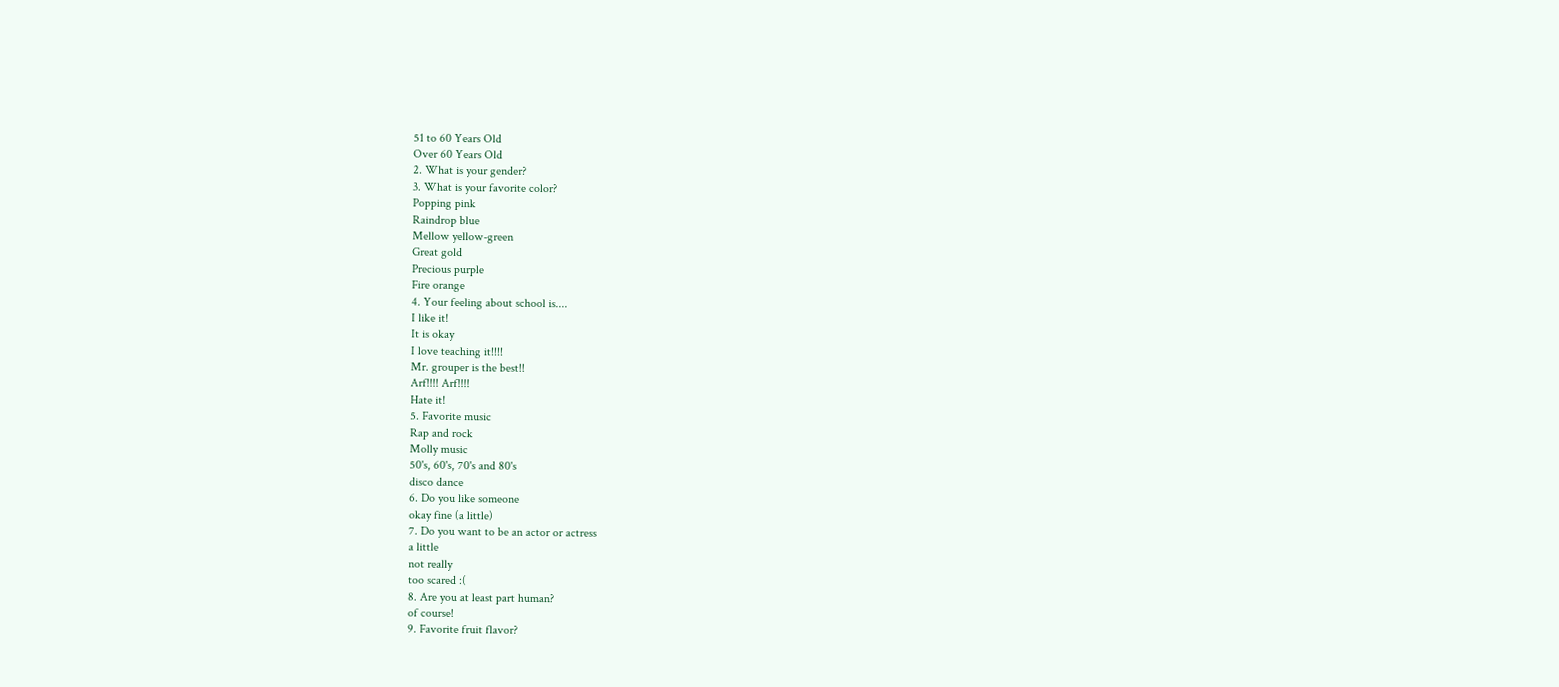51 to 60 Years Old
Over 60 Years Old
2. What is your gender?
3. What is your favorite color?
Popping pink
Raindrop blue
Mellow yellow-green
Great gold
Precious purple
Fire orange
4. Your feeling about school is....
I like it!
It is okay
I love teaching it!!!!
Mr. grouper is the best!!
Arf!!!! Arf!!!!
Hate it!
5. Favorite music
Rap and rock
Molly music
50's, 60's, 70's and 80's
disco dance
6. Do you like someone
okay fine (a little)
7. Do you want to be an actor or actress
a little
not really
too scared :(
8. Are you at least part human?
of course!
9. Favorite fruit flavor?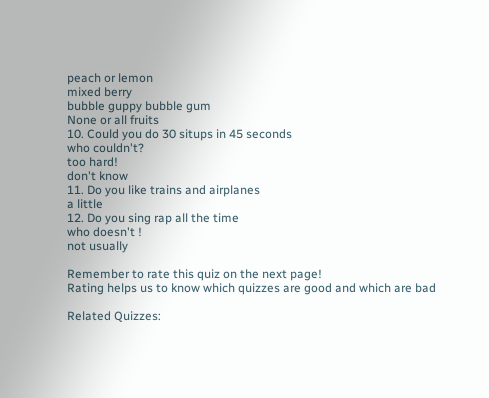peach or lemon
mixed berry
bubble guppy bubble gum
None or all fruits
10. Could you do 30 situps in 45 seconds
who couldn't?
too hard!
don't know
11. Do you like trains and airplanes
a little
12. Do you sing rap all the time
who doesn't !
not usually

Remember to rate this quiz on the next page!
Rating helps us to know which quizzes are good and which are bad

Related Quizzes: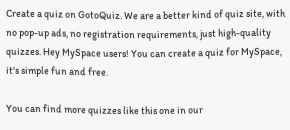Create a quiz on GotoQuiz. We are a better kind of quiz site, with no pop-up ads, no registration requirements, just high-quality quizzes. Hey MySpace users! You can create a quiz for MySpace, it's simple fun and free.

You can find more quizzes like this one in our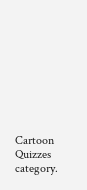Cartoon Quizzes category.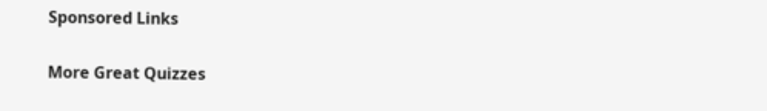Sponsored Links

More Great Quizzes